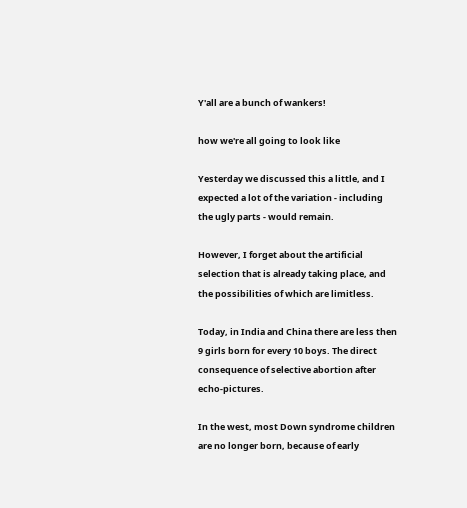Y'all are a bunch of wankers!

how we're all going to look like

Yesterday we discussed this a little, and I expected a lot of the variation - including the ugly parts - would remain.

However, I forget about the artificial selection that is already taking place, and the possibilities of which are limitless.

Today, in India and China there are less then 9 girls born for every 10 boys. The direct consequence of selective abortion after echo-pictures.

In the west, most Down syndrome children are no longer born, because of early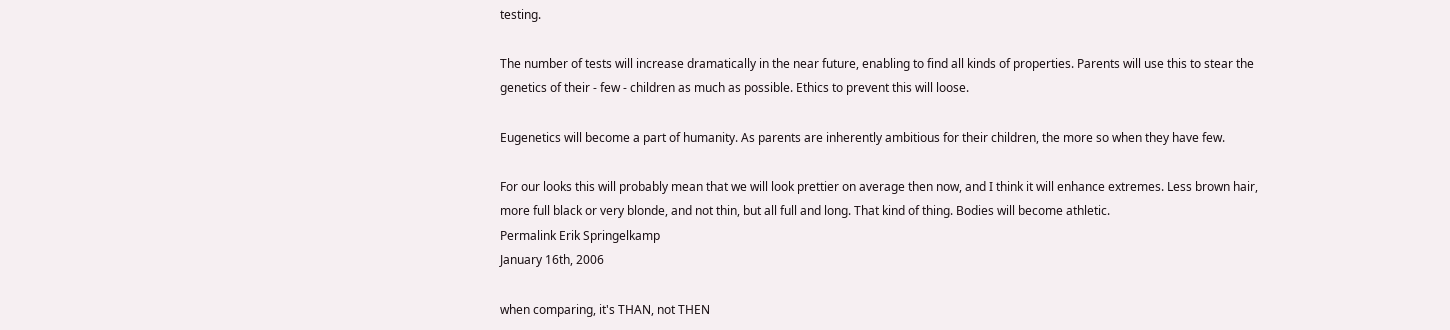testing.

The number of tests will increase dramatically in the near future, enabling to find all kinds of properties. Parents will use this to stear the genetics of their - few - children as much as possible. Ethics to prevent this will loose.

Eugenetics will become a part of humanity. As parents are inherently ambitious for their children, the more so when they have few.

For our looks this will probably mean that we will look prettier on average then now, and I think it will enhance extremes. Less brown hair, more full black or very blonde, and not thin, but all full and long. That kind of thing. Bodies will become athletic.
Permalink Erik Springelkamp
January 16th, 2006

when comparing, it's THAN, not THEN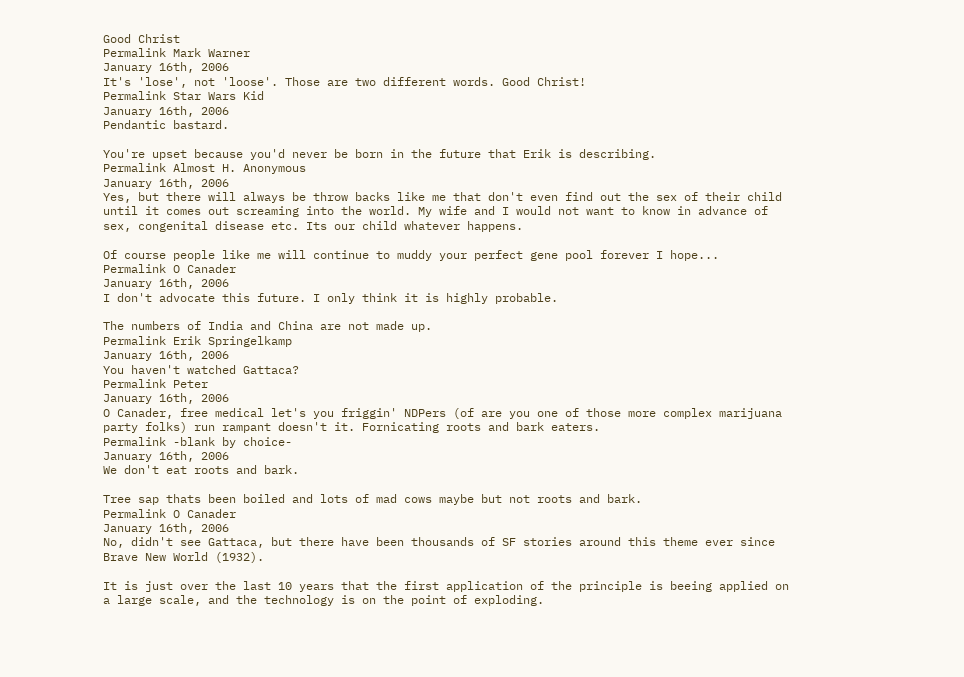Good Christ
Permalink Mark Warner
January 16th, 2006
It's 'lose', not 'loose'. Those are two different words. Good Christ!
Permalink Star Wars Kid
January 16th, 2006
Pendantic bastard.

You're upset because you'd never be born in the future that Erik is describing.
Permalink Almost H. Anonymous
January 16th, 2006
Yes, but there will always be throw backs like me that don't even find out the sex of their child until it comes out screaming into the world. My wife and I would not want to know in advance of sex, congenital disease etc. Its our child whatever happens.

Of course people like me will continue to muddy your perfect gene pool forever I hope...
Permalink O Canader
January 16th, 2006
I don't advocate this future. I only think it is highly probable.

The numbers of India and China are not made up.
Permalink Erik Springelkamp
January 16th, 2006
You haven't watched Gattaca?
Permalink Peter
January 16th, 2006
O Canader, free medical let's you friggin' NDPers (of are you one of those more complex marijuana party folks) run rampant doesn't it. Fornicating roots and bark eaters.
Permalink -blank by choice-
January 16th, 2006
We don't eat roots and bark.

Tree sap thats been boiled and lots of mad cows maybe but not roots and bark.
Permalink O Canader
January 16th, 2006
No, didn't see Gattaca, but there have been thousands of SF stories around this theme ever since Brave New World (1932).

It is just over the last 10 years that the first application of the principle is beeing applied on a large scale, and the technology is on the point of exploding.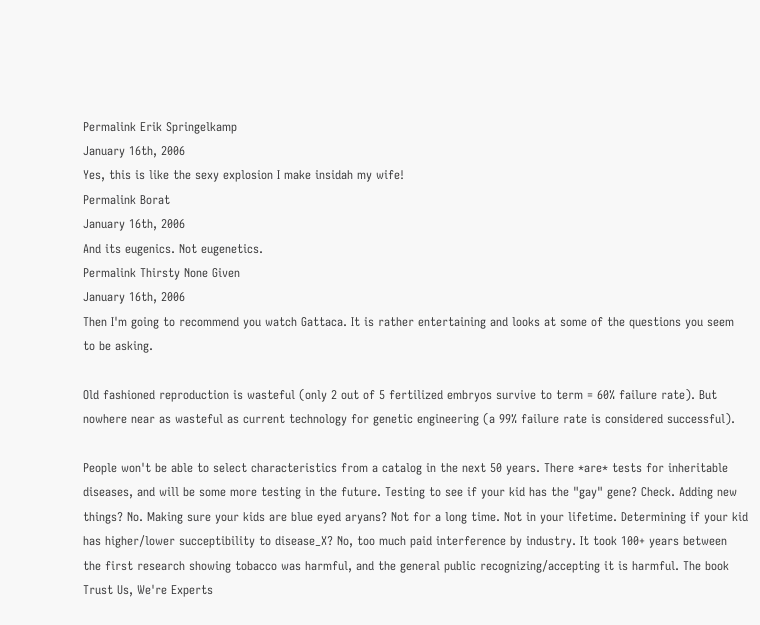Permalink Erik Springelkamp
January 16th, 2006
Yes, this is like the sexy explosion I make insidah my wife!
Permalink Borat
January 16th, 2006
And its eugenics. Not eugenetics.
Permalink Thirsty None Given
January 16th, 2006
Then I'm going to recommend you watch Gattaca. It is rather entertaining and looks at some of the questions you seem to be asking.

Old fashioned reproduction is wasteful (only 2 out of 5 fertilized embryos survive to term = 60% failure rate). But nowhere near as wasteful as current technology for genetic engineering (a 99% failure rate is considered successful).

People won't be able to select characteristics from a catalog in the next 50 years. There *are* tests for inheritable diseases, and will be some more testing in the future. Testing to see if your kid has the "gay" gene? Check. Adding new things? No. Making sure your kids are blue eyed aryans? Not for a long time. Not in your lifetime. Determining if your kid has higher/lower succeptibility to disease_X? No, too much paid interference by industry. It took 100+ years between the first research showing tobacco was harmful, and the general public recognizing/accepting it is harmful. The book Trust Us, We're Experts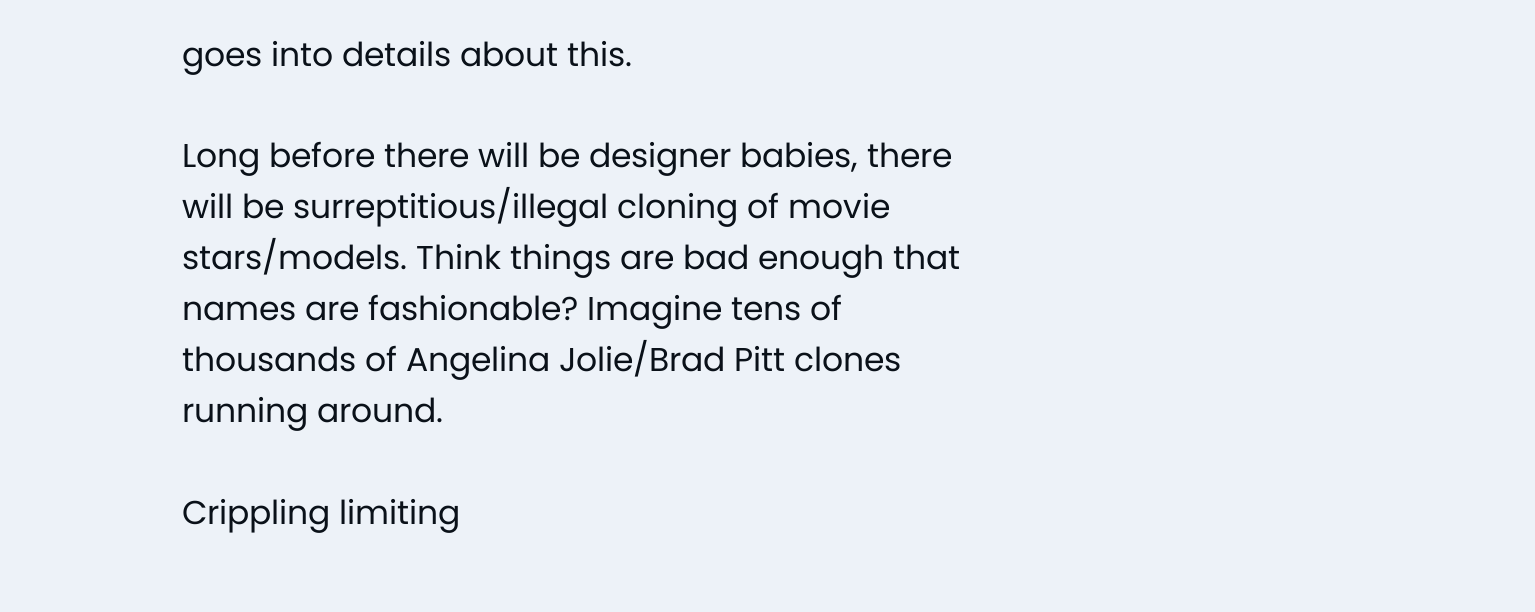goes into details about this.

Long before there will be designer babies, there will be surreptitious/illegal cloning of movie stars/models. Think things are bad enough that names are fashionable? Imagine tens of thousands of Angelina Jolie/Brad Pitt clones running around.

Crippling limiting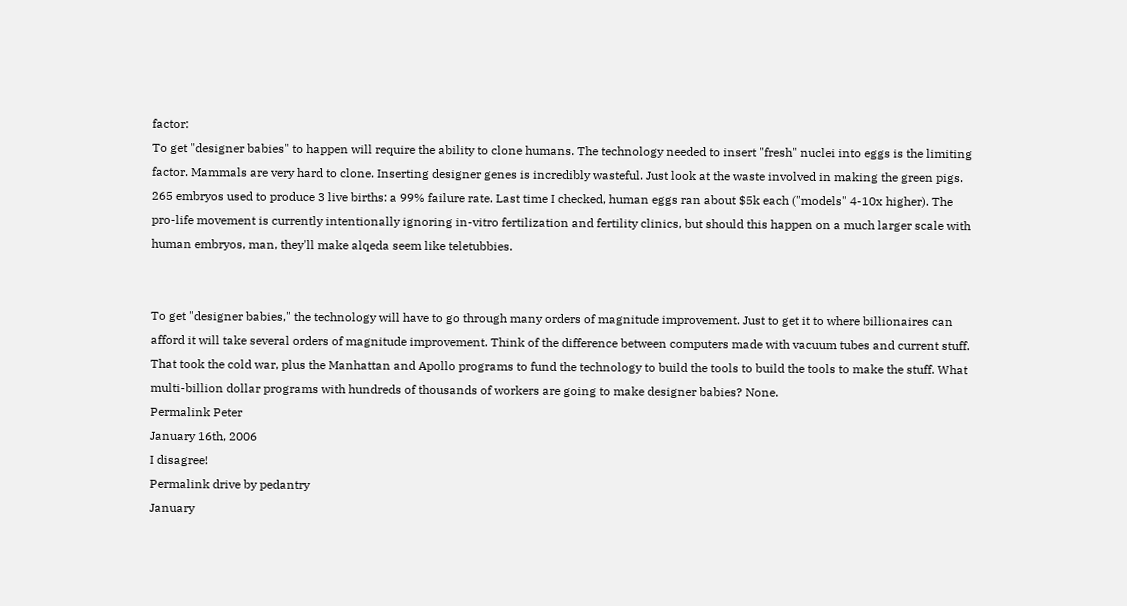factor:
To get "designer babies" to happen will require the ability to clone humans. The technology needed to insert "fresh" nuclei into eggs is the limiting factor. Mammals are very hard to clone. Inserting designer genes is incredibly wasteful. Just look at the waste involved in making the green pigs. 265 embryos used to produce 3 live births: a 99% failure rate. Last time I checked, human eggs ran about $5k each ("models" 4-10x higher). The pro-life movement is currently intentionally ignoring in-vitro fertilization and fertility clinics, but should this happen on a much larger scale with human embryos, man, they'll make alqeda seem like teletubbies.


To get "designer babies," the technology will have to go through many orders of magnitude improvement. Just to get it to where billionaires can afford it will take several orders of magnitude improvement. Think of the difference between computers made with vacuum tubes and current stuff. That took the cold war, plus the Manhattan and Apollo programs to fund the technology to build the tools to build the tools to make the stuff. What multi-billion dollar programs with hundreds of thousands of workers are going to make designer babies? None.
Permalink Peter
January 16th, 2006
I disagree!
Permalink drive by pedantry
January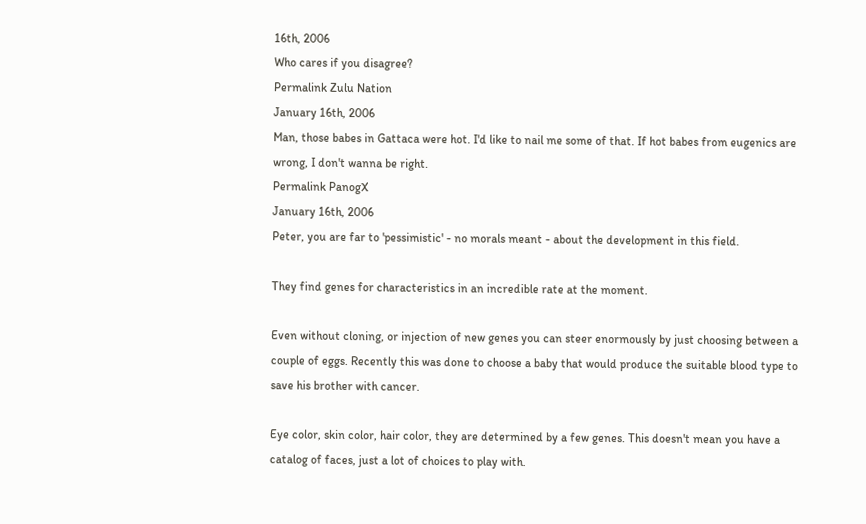16th, 2006
Who cares if you disagree?
Permalink Zulu Nation
January 16th, 2006
Man, those babes in Gattaca were hot. I'd like to nail me some of that. If hot babes from eugenics are wrong, I don't wanna be right.
Permalink PanogX
January 16th, 2006
Peter, you are far to 'pessimistic' - no morals meant - about the development in this field.

They find genes for characteristics in an incredible rate at the moment.

Even without cloning, or injection of new genes you can steer enormously by just choosing between a couple of eggs. Recently this was done to choose a baby that would produce the suitable blood type to save his brother with cancer.

Eye color, skin color, hair color, they are determined by a few genes. This doesn't mean you have a catalog of faces, just a lot of choices to play with.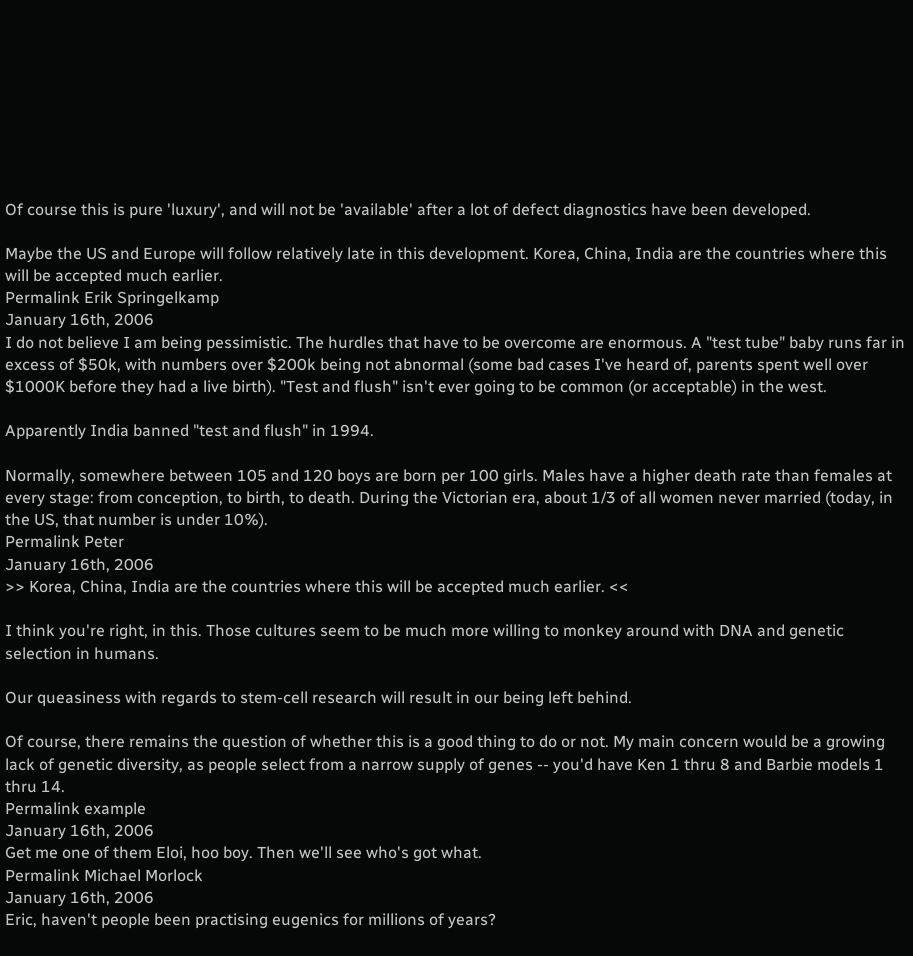Of course this is pure 'luxury', and will not be 'available' after a lot of defect diagnostics have been developed.

Maybe the US and Europe will follow relatively late in this development. Korea, China, India are the countries where this will be accepted much earlier.
Permalink Erik Springelkamp
January 16th, 2006
I do not believe I am being pessimistic. The hurdles that have to be overcome are enormous. A "test tube" baby runs far in excess of $50k, with numbers over $200k being not abnormal (some bad cases I've heard of, parents spent well over $1000K before they had a live birth). "Test and flush" isn't ever going to be common (or acceptable) in the west.

Apparently India banned "test and flush" in 1994.

Normally, somewhere between 105 and 120 boys are born per 100 girls. Males have a higher death rate than females at every stage: from conception, to birth, to death. During the Victorian era, about 1/3 of all women never married (today, in the US, that number is under 10%).
Permalink Peter
January 16th, 2006
>> Korea, China, India are the countries where this will be accepted much earlier. <<

I think you're right, in this. Those cultures seem to be much more willing to monkey around with DNA and genetic selection in humans.

Our queasiness with regards to stem-cell research will result in our being left behind.

Of course, there remains the question of whether this is a good thing to do or not. My main concern would be a growing lack of genetic diversity, as people select from a narrow supply of genes -- you'd have Ken 1 thru 8 and Barbie models 1 thru 14.
Permalink example
January 16th, 2006
Get me one of them Eloi, hoo boy. Then we'll see who's got what.
Permalink Michael Morlock
January 16th, 2006
Eric, haven't people been practising eugenics for millions of years?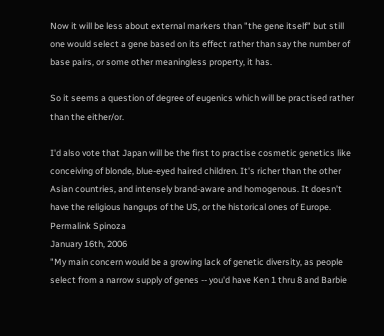Now it will be less about external markers than "the gene itself" but still one would select a gene based on its effect rather than say the number of base pairs, or some other meaningless property, it has.

So it seems a question of degree of eugenics which will be practised rather than the either/or.

I'd also vote that Japan will be the first to practise cosmetic genetics like conceiving of blonde, blue-eyed haired children. It's richer than the other Asian countries, and intensely brand-aware and homogenous. It doesn't have the religious hangups of the US, or the historical ones of Europe.
Permalink Spinoza
January 16th, 2006
"My main concern would be a growing lack of genetic diversity, as people select from a narrow supply of genes -- you'd have Ken 1 thru 8 and Barbie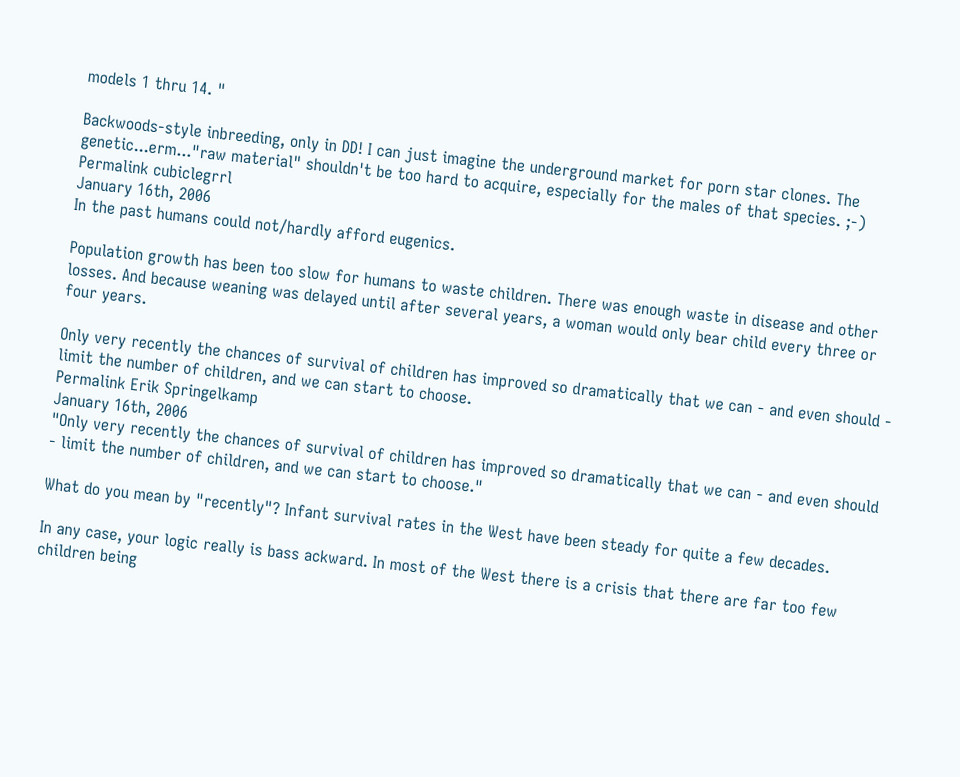models 1 thru 14. "

Backwoods-style inbreeding, only in DD! I can just imagine the underground market for porn star clones. The genetic...erm..."raw material" shouldn't be too hard to acquire, especially for the males of that species. ;-)
Permalink cubiclegrrl
January 16th, 2006
In the past humans could not/hardly afford eugenics.

Population growth has been too slow for humans to waste children. There was enough waste in disease and other losses. And because weaning was delayed until after several years, a woman would only bear child every three or four years.

Only very recently the chances of survival of children has improved so dramatically that we can - and even should - limit the number of children, and we can start to choose.
Permalink Erik Springelkamp
January 16th, 2006
"Only very recently the chances of survival of children has improved so dramatically that we can - and even should - limit the number of children, and we can start to choose."

What do you mean by "recently"? Infant survival rates in the West have been steady for quite a few decades.

In any case, your logic really is bass ackward. In most of the West there is a crisis that there are far too few children being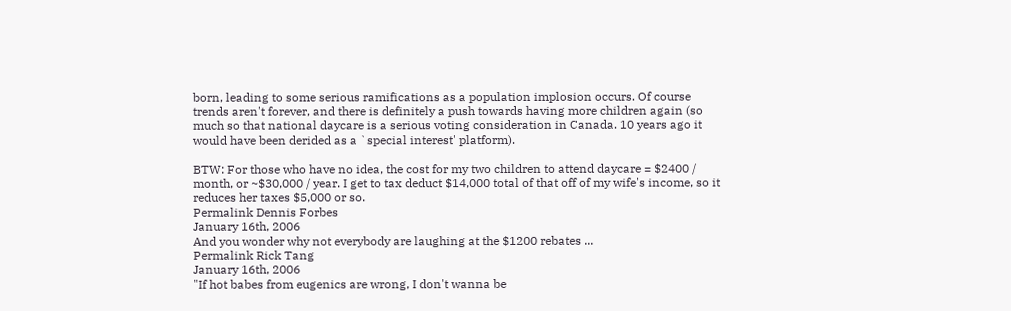born, leading to some serious ramifications as a population implosion occurs. Of course trends aren't forever, and there is definitely a push towards having more children again (so much so that national daycare is a serious voting consideration in Canada. 10 years ago it would have been derided as a `special interest' platform).

BTW: For those who have no idea, the cost for my two children to attend daycare = $2400 / month, or ~$30,000 / year. I get to tax deduct $14,000 total of that off of my wife's income, so it reduces her taxes $5,000 or so.
Permalink Dennis Forbes
January 16th, 2006
And you wonder why not everybody are laughing at the $1200 rebates ...
Permalink Rick Tang
January 16th, 2006
"If hot babes from eugenics are wrong, I don't wanna be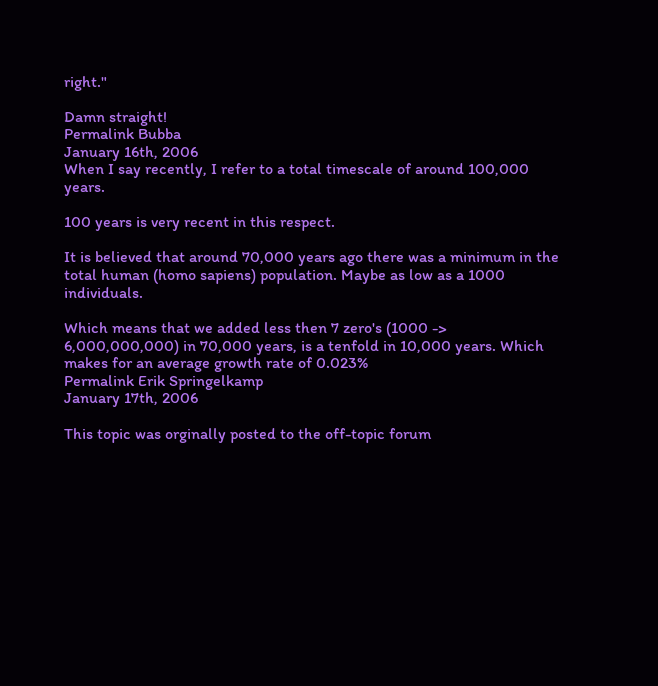right."

Damn straight!
Permalink Bubba
January 16th, 2006
When I say recently, I refer to a total timescale of around 100,000 years.

100 years is very recent in this respect.

It is believed that around 70,000 years ago there was a minimum in the total human (homo sapiens) population. Maybe as low as a 1000 individuals.

Which means that we added less then 7 zero's (1000 -> 6,000,000,000) in 70,000 years, is a tenfold in 10,000 years. Which makes for an average growth rate of 0.023%
Permalink Erik Springelkamp
January 17th, 2006

This topic was orginally posted to the off-topic forum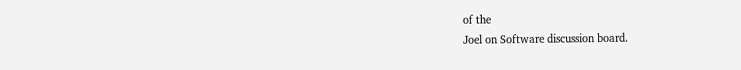of the
Joel on Software discussion board.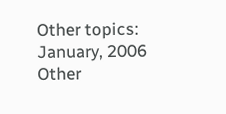Other topics: January, 2006 Other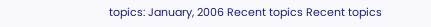topics: January, 2006 Recent topics Recent topics